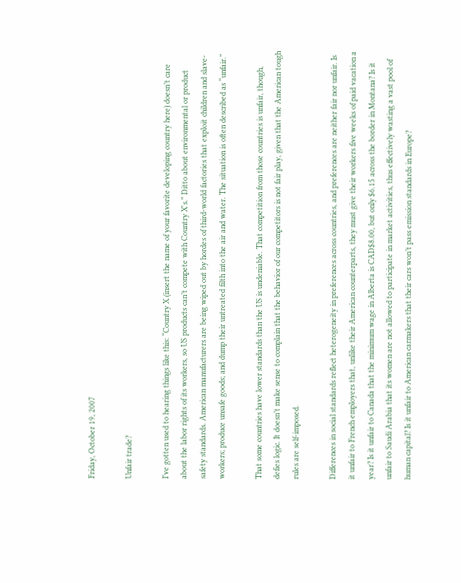Friday, October 19, 2007

Unfair trade?

I’ve gotten used to hearing things like this: “Country X (insert the name of your favorite developing country here) doesn’t care about the labor rights of its workers, so US products can’t compete with Country X's.” Ditto about environmental or product safety standards. American manufacturers are being wiped out by hordes of third-world factories that exploit children and slave-workers; produce unsafe goods; and dump their untreated filth into the air and water. The situation is often described as “unfair.”

That some countries have lower standards than the US is undeniable. That competition from those countries is unfair, though, defies logic. It doesn’t make sense to complain that the behavior of our competitors is not fair play, given that the American tough rules are self-imposed.

Differences in social standards reflect heterogeneity in preferences across countries, and preferences are neither fair nor unfair. Is it unfair to French employers that, unlike their American counterparts, they must give their workers five weeks of paid vacation a year? Is it unfair to Canada that the minimum wage in Alberta is CAD$8.00, but only $6.15 across the border in Montana? Is it unfair to Saudi Arabia that its women are not allowed to participate in market activities, thus effectively wasting a vast pool of human capital? Is it unfair to American carmakers that their cars won’t pass emission standards in Europe?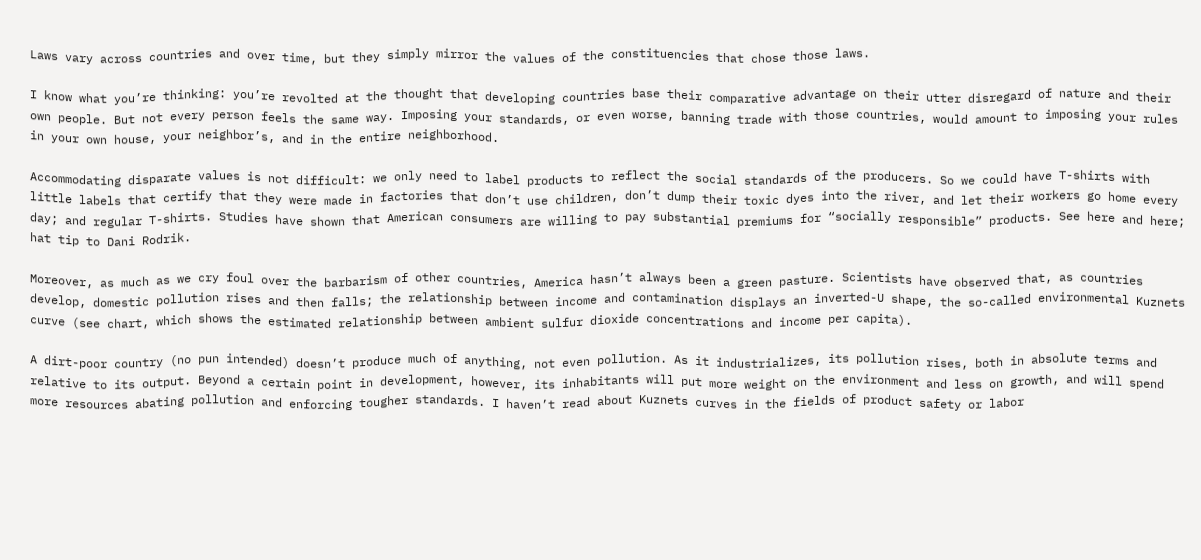Laws vary across countries and over time, but they simply mirror the values of the constituencies that chose those laws.

I know what you’re thinking: you’re revolted at the thought that developing countries base their comparative advantage on their utter disregard of nature and their own people. But not every person feels the same way. Imposing your standards, or even worse, banning trade with those countries, would amount to imposing your rules in your own house, your neighbor’s, and in the entire neighborhood.

Accommodating disparate values is not difficult: we only need to label products to reflect the social standards of the producers. So we could have T-shirts with little labels that certify that they were made in factories that don’t use children, don’t dump their toxic dyes into the river, and let their workers go home every day; and regular T-shirts. Studies have shown that American consumers are willing to pay substantial premiums for “socially responsible” products. See here and here; hat tip to Dani Rodrik.

Moreover, as much as we cry foul over the barbarism of other countries, America hasn’t always been a green pasture. Scientists have observed that, as countries develop, domestic pollution rises and then falls; the relationship between income and contamination displays an inverted-U shape, the so-called environmental Kuznets curve (see chart, which shows the estimated relationship between ambient sulfur dioxide concentrations and income per capita).

A dirt-poor country (no pun intended) doesn’t produce much of anything, not even pollution. As it industrializes, its pollution rises, both in absolute terms and relative to its output. Beyond a certain point in development, however, its inhabitants will put more weight on the environment and less on growth, and will spend more resources abating pollution and enforcing tougher standards. I haven’t read about Kuznets curves in the fields of product safety or labor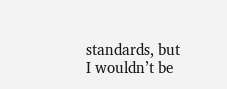standards, but I wouldn’t be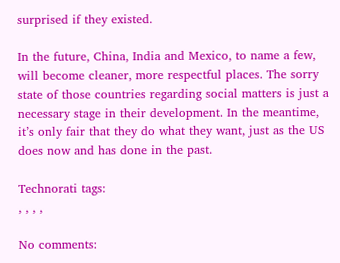surprised if they existed.

In the future, China, India and Mexico, to name a few, will become cleaner, more respectful places. The sorry state of those countries regarding social matters is just a necessary stage in their development. In the meantime, it’s only fair that they do what they want, just as the US does now and has done in the past.

Technorati tags:
, , , ,

No comments: